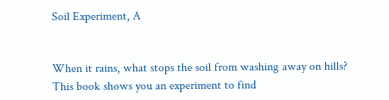Soil Experiment, A


When it rains, what stops the soil from washing away on hills? This book shows you an experiment to find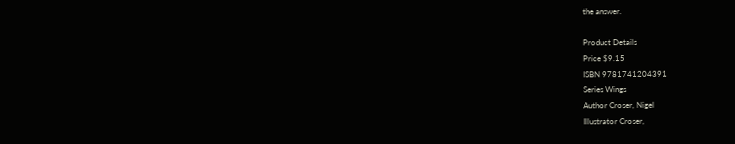the answer.

Product Details
Price $9.15
ISBN 9781741204391
Series Wings
Author Croser, Nigel
Illustrator Croser,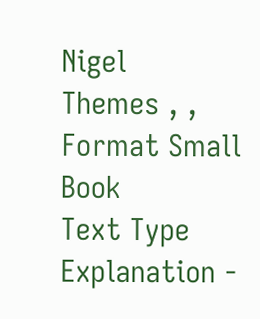Nigel
Themes , ,
Format Small Book
Text Type Explanation -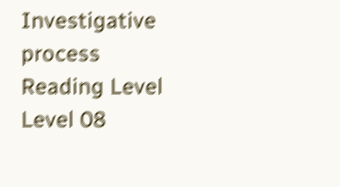Investigative process
Reading Level Level 08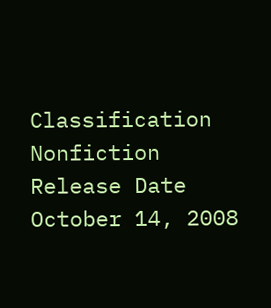Classification Nonfiction
Release Date October 14, 2008